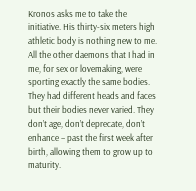Kronos asks me to take the initiative. His thirty-six meters high athletic body is nothing new to me. All the other daemons that I had in me, for sex or lovemaking, were sporting exactly the same bodies. They had different heads and faces but their bodies never varied. They don’t age, don’t deprecate, don’t enhance – past the first week after birth, allowing them to grow up to maturity.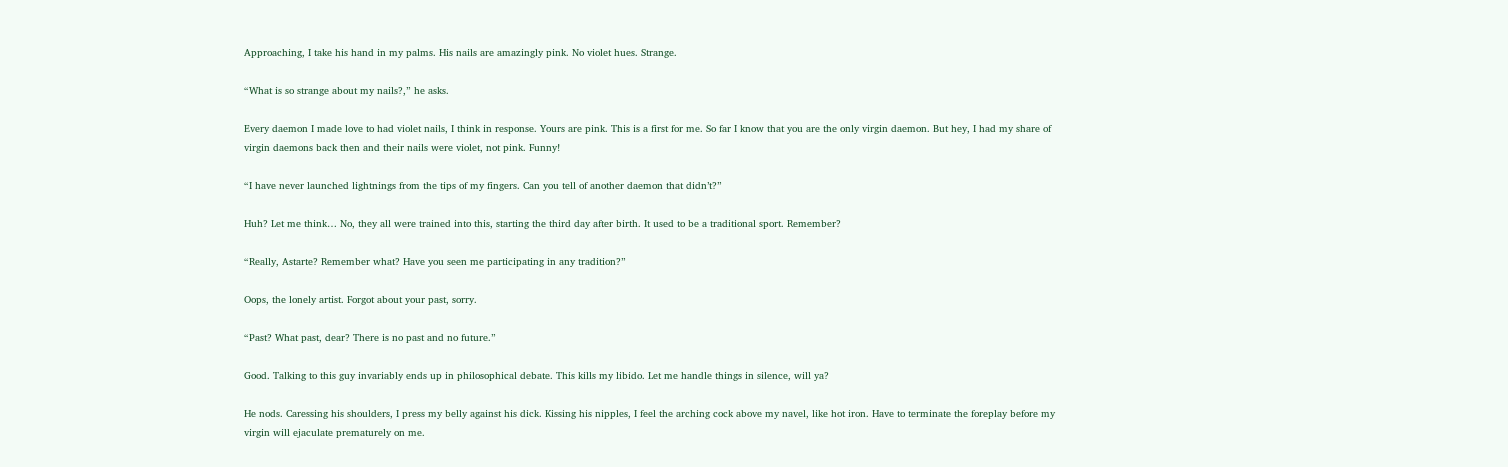Approaching, I take his hand in my palms. His nails are amazingly pink. No violet hues. Strange.

“What is so strange about my nails?,” he asks.

Every daemon I made love to had violet nails, I think in response. Yours are pink. This is a first for me. So far I know that you are the only virgin daemon. But hey, I had my share of virgin daemons back then and their nails were violet, not pink. Funny!

“I have never launched lightnings from the tips of my fingers. Can you tell of another daemon that didn’t?”

Huh? Let me think… No, they all were trained into this, starting the third day after birth. It used to be a traditional sport. Remember?

“Really, Astarte? Remember what? Have you seen me participating in any tradition?”

Oops, the lonely artist. Forgot about your past, sorry.

“Past? What past, dear? There is no past and no future.”

Good. Talking to this guy invariably ends up in philosophical debate. This kills my libido. Let me handle things in silence, will ya?

He nods. Caressing his shoulders, I press my belly against his dick. Kissing his nipples, I feel the arching cock above my navel, like hot iron. Have to terminate the foreplay before my virgin will ejaculate prematurely on me.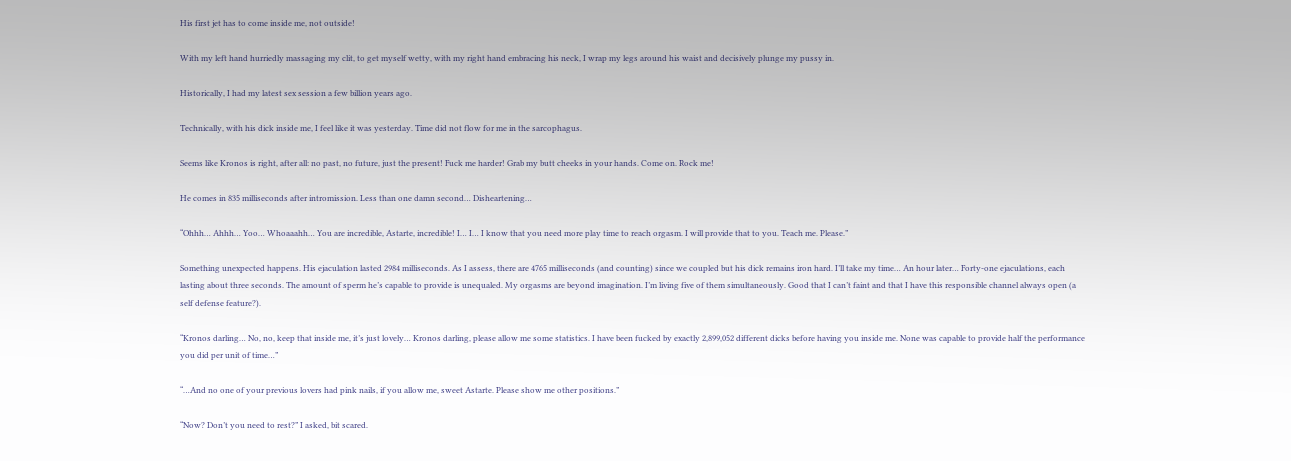His first jet has to come inside me, not outside!

With my left hand hurriedly massaging my clit, to get myself wetty, with my right hand embracing his neck, I wrap my legs around his waist and decisively plunge my pussy in.

Historically, I had my latest sex session a few billion years ago.

Technically, with his dick inside me, I feel like it was yesterday. Time did not flow for me in the sarcophagus.

Seems like Kronos is right, after all: no past, no future, just the present! Fuck me harder! Grab my butt cheeks in your hands. Come on. Rock me!

He comes in 835 milliseconds after intromission. Less than one damn second… Disheartening…

“Ohhh… Ahhh… Yoo… Whoaaahh… You are incredible, Astarte, incredible! I… I… I know that you need more play time to reach orgasm. I will provide that to you. Teach me. Please.”

Something unexpected happens. His ejaculation lasted 2984 milliseconds. As I assess, there are 4765 milliseconds (and counting) since we coupled but his dick remains iron hard. I’ll take my time… An hour later… Forty-one ejaculations, each lasting about three seconds. The amount of sperm he’s capable to provide is unequaled. My orgasms are beyond imagination. I’m living five of them simultaneously. Good that I can’t faint and that I have this responsible channel always open (a self defense feature?).

“Kronos darling… No, no, keep that inside me, it’s just lovely… Kronos darling, please allow me some statistics. I have been fucked by exactly 2,899,052 different dicks before having you inside me. None was capable to provide half the performance you did per unit of time…”

“…And no one of your previous lovers had pink nails, if you allow me, sweet Astarte. Please show me other positions.”

“Now? Don’t you need to rest?” I asked, bit scared.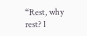“Rest, why rest? I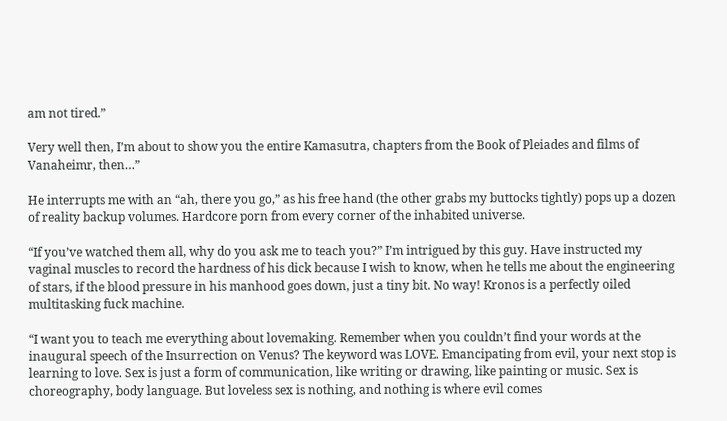am not tired.”

Very well then, I’m about to show you the entire Kamasutra, chapters from the Book of Pleiades and films of Vanaheimr, then…”

He interrupts me with an “ah, there you go,” as his free hand (the other grabs my buttocks tightly) pops up a dozen of reality backup volumes. Hardcore porn from every corner of the inhabited universe.

“If you’ve watched them all, why do you ask me to teach you?” I’m intrigued by this guy. Have instructed my vaginal muscles to record the hardness of his dick because I wish to know, when he tells me about the engineering of stars, if the blood pressure in his manhood goes down, just a tiny bit. No way! Kronos is a perfectly oiled multitasking fuck machine.

“I want you to teach me everything about lovemaking. Remember when you couldn’t find your words at the inaugural speech of the Insurrection on Venus? The keyword was LOVE. Emancipating from evil, your next stop is learning to love. Sex is just a form of communication, like writing or drawing, like painting or music. Sex is choreography, body language. But loveless sex is nothing, and nothing is where evil comes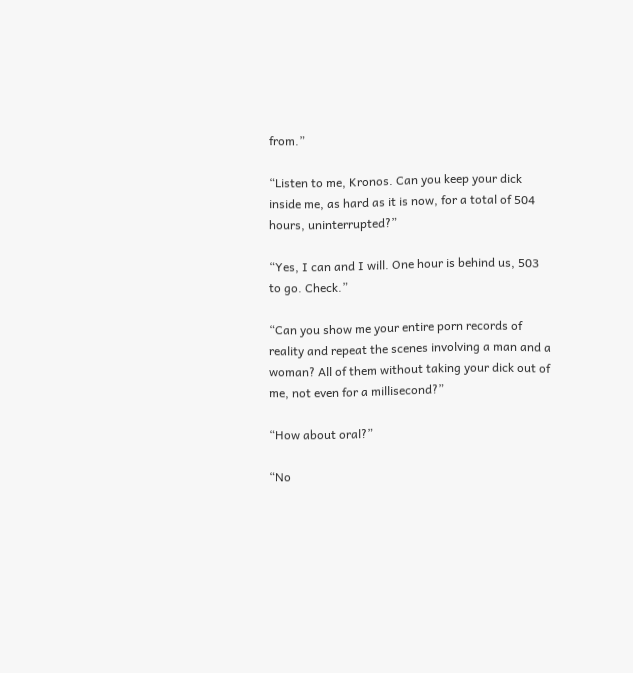from.”

“Listen to me, Kronos. Can you keep your dick inside me, as hard as it is now, for a total of 504 hours, uninterrupted?”

“Yes, I can and I will. One hour is behind us, 503 to go. Check.”

“Can you show me your entire porn records of reality and repeat the scenes involving a man and a woman? All of them without taking your dick out of me, not even for a millisecond?”

“How about oral?”

“No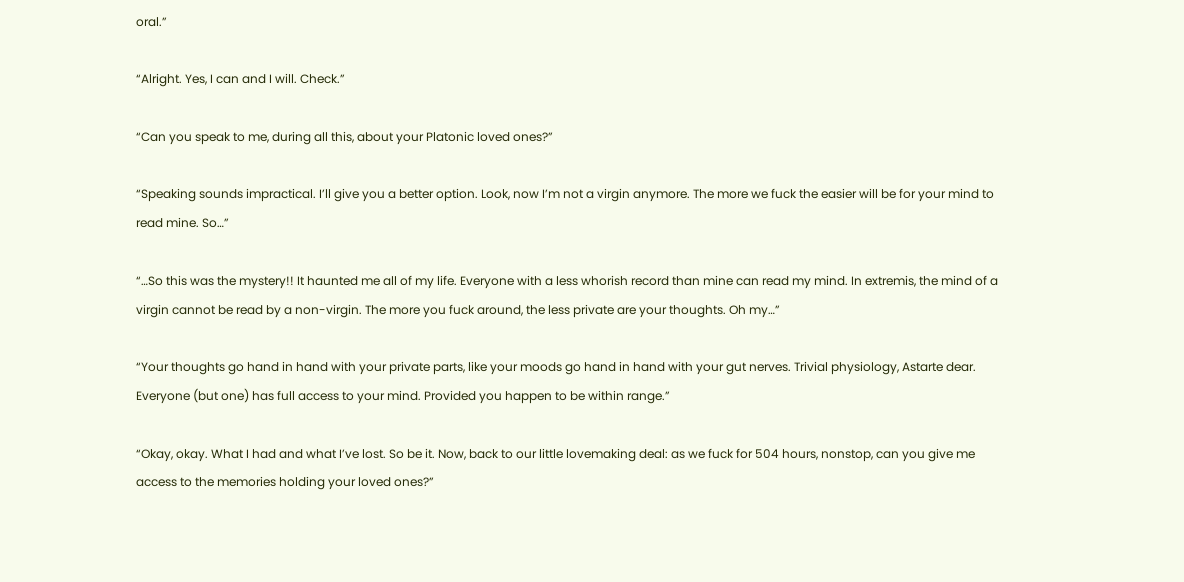oral.”

“Alright. Yes, I can and I will. Check.”

“Can you speak to me, during all this, about your Platonic loved ones?”

“Speaking sounds impractical. I’ll give you a better option. Look, now I’m not a virgin anymore. The more we fuck the easier will be for your mind to read mine. So…”

“…So this was the mystery!! It haunted me all of my life. Everyone with a less whorish record than mine can read my mind. In extremis, the mind of a virgin cannot be read by a non-virgin. The more you fuck around, the less private are your thoughts. Oh my…”

“Your thoughts go hand in hand with your private parts, like your moods go hand in hand with your gut nerves. Trivial physiology, Astarte dear. Everyone (but one) has full access to your mind. Provided you happen to be within range.”

“Okay, okay. What I had and what I’ve lost. So be it. Now, back to our little lovemaking deal: as we fuck for 504 hours, nonstop, can you give me access to the memories holding your loved ones?”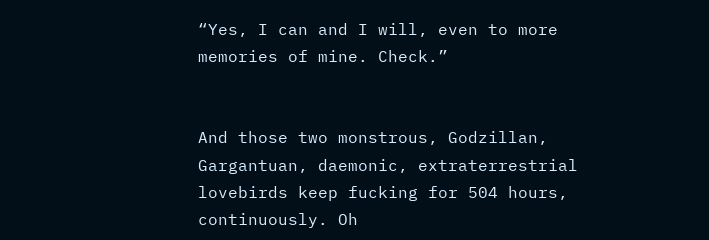“Yes, I can and I will, even to more memories of mine. Check.”


And those two monstrous, Godzillan, Gargantuan, daemonic, extraterrestrial lovebirds keep fucking for 504 hours, continuously. Oh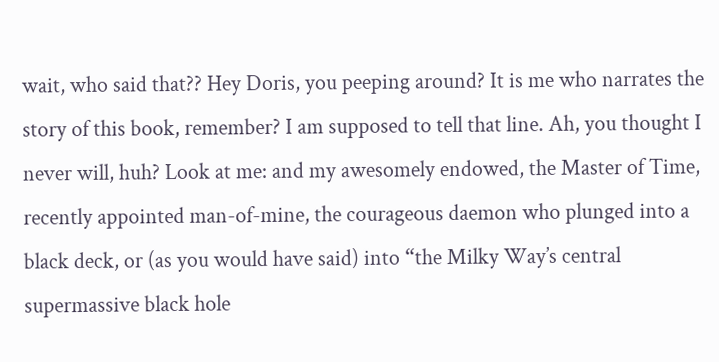wait, who said that?? Hey Doris, you peeping around? It is me who narrates the story of this book, remember? I am supposed to tell that line. Ah, you thought I never will, huh? Look at me: and my awesomely endowed, the Master of Time, recently appointed man-of-mine, the courageous daemon who plunged into a black deck, or (as you would have said) into “the Milky Way’s central supermassive black hole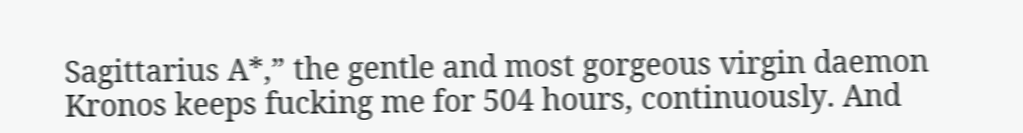Sagittarius A*,” the gentle and most gorgeous virgin daemon Kronos keeps fucking me for 504 hours, continuously. And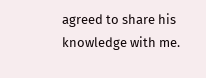agreed to share his knowledge with me.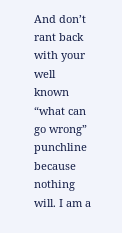And don’t rant back with your well known “what can go wrong” punchline because nothing will. I am a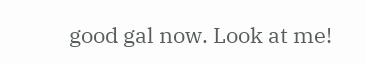good gal now. Look at me!